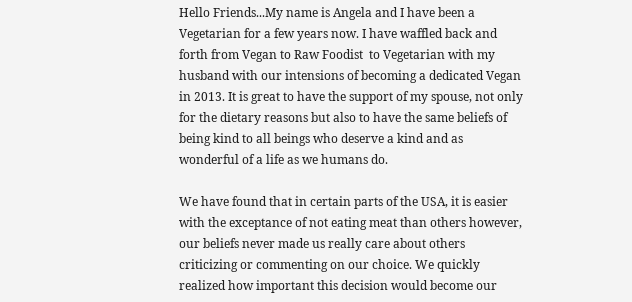Hello Friends...My name is Angela and I have been a Vegetarian for a few years now. I have waffled back and forth from Vegan to Raw Foodist  to Vegetarian with my husband with our intensions of becoming a dedicated Vegan in 2013. It is great to have the support of my spouse, not only for the dietary reasons but also to have the same beliefs of being kind to all beings who deserve a kind and as wonderful of a life as we humans do.

We have found that in certain parts of the USA, it is easier with the exceptance of not eating meat than others however, our beliefs never made us really care about others criticizing or commenting on our choice. We quickly realized how important this decision would become our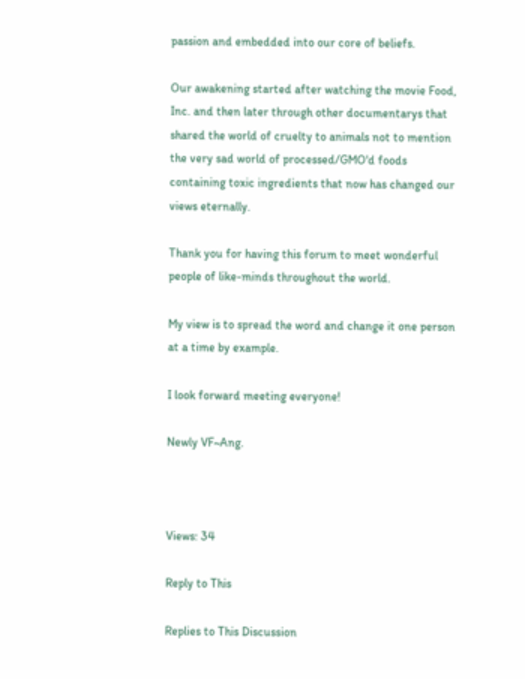passion and embedded into our core of beliefs.

Our awakening started after watching the movie Food, Inc. and then later through other documentarys that shared the world of cruelty to animals not to mention the very sad world of processed/GMO'd foods containing toxic ingredients that now has changed our views eternally.

Thank you for having this forum to meet wonderful people of like-minds throughout the world.

My view is to spread the word and change it one person at a time by example.

I look forward meeting everyone!

Newly VF~Ang.



Views: 34

Reply to This

Replies to This Discussion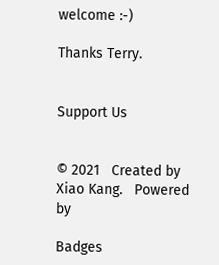welcome :-)

Thanks Terry.


Support Us


© 2021   Created by Xiao Kang.   Powered by

Badges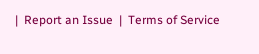|  Report an Issue  |  Terms of Service